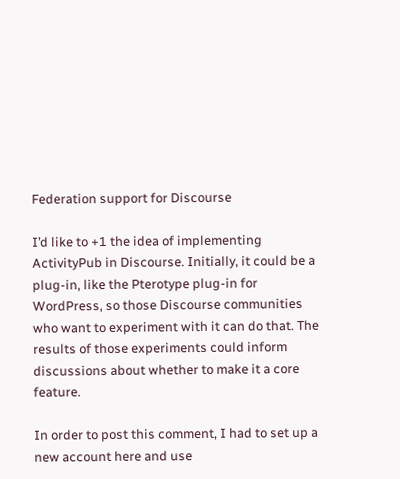Federation support for Discourse

I’d like to +1 the idea of implementing ActivityPub in Discourse. Initially, it could be a plug-in, like the Pterotype plug-in for WordPress, so those Discourse communities who want to experiment with it can do that. The results of those experiments could inform discussions about whether to make it a core feature.

In order to post this comment, I had to set up a new account here and use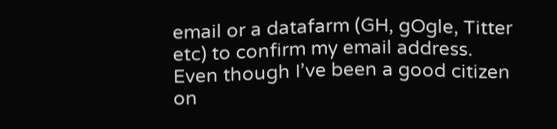email or a datafarm (GH, gOgle, Titter etc) to confirm my email address. Even though I’ve been a good citizen on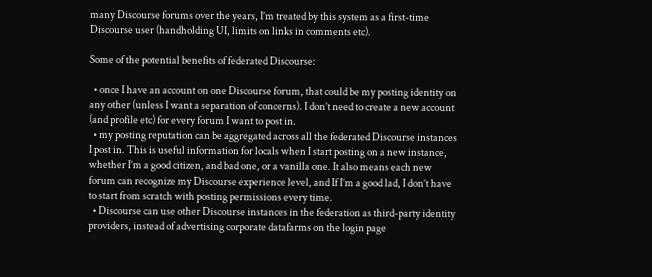many Discourse forums over the years, I’m treated by this system as a first-time Discourse user (handholding UI, limits on links in comments etc).

Some of the potential benefits of federated Discourse:

  • once I have an account on one Discourse forum, that could be my posting identity on any other (unless I want a separation of concerns). I don’t need to create a new account (and profile etc) for every forum I want to post in.
  • my posting reputation can be aggregated across all the federated Discourse instances I post in. This is useful information for locals when I start posting on a new instance, whether I’m a good citizen, and bad one, or a vanilla one. It also means each new forum can recognize my Discourse experience level, and If I’m a good lad, I don’t have to start from scratch with posting permissions every time.
  • Discourse can use other Discourse instances in the federation as third-party identity providers, instead of advertising corporate datafarms on the login page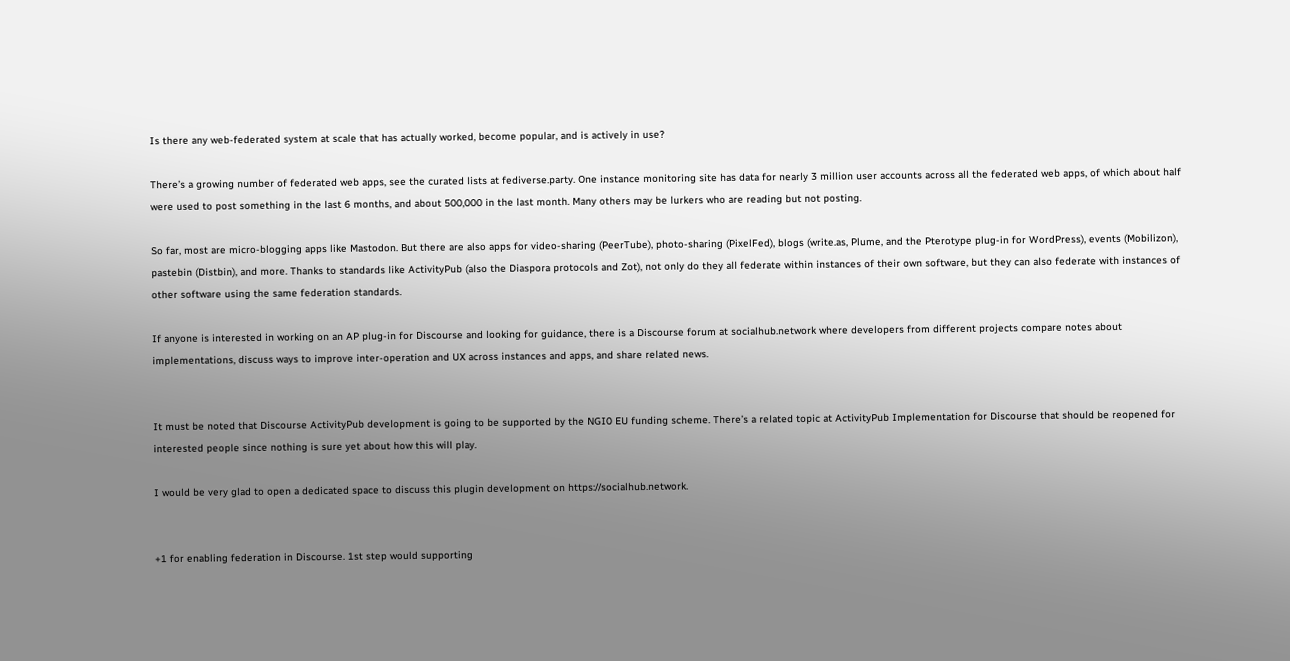Is there any web-federated system at scale that has actually worked, become popular, and is actively in use?

There’s a growing number of federated web apps, see the curated lists at fediverse.party. One instance monitoring site has data for nearly 3 million user accounts across all the federated web apps, of which about half were used to post something in the last 6 months, and about 500,000 in the last month. Many others may be lurkers who are reading but not posting.

So far, most are micro-blogging apps like Mastodon. But there are also apps for video-sharing (PeerTube), photo-sharing (PixelFed), blogs (write.as, Plume, and the Pterotype plug-in for WordPress), events (Mobilizon), pastebin (Distbin), and more. Thanks to standards like ActivityPub (also the Diaspora protocols and Zot), not only do they all federate within instances of their own software, but they can also federate with instances of other software using the same federation standards.

If anyone is interested in working on an AP plug-in for Discourse and looking for guidance, there is a Discourse forum at socialhub.network where developers from different projects compare notes about implementations, discuss ways to improve inter-operation and UX across instances and apps, and share related news.


It must be noted that Discourse ActivityPub development is going to be supported by the NGI0 EU funding scheme. There’s a related topic at ActivityPub Implementation for Discourse that should be reopened for interested people since nothing is sure yet about how this will play.

I would be very glad to open a dedicated space to discuss this plugin development on https://socialhub.network.


+1 for enabling federation in Discourse. 1st step would supporting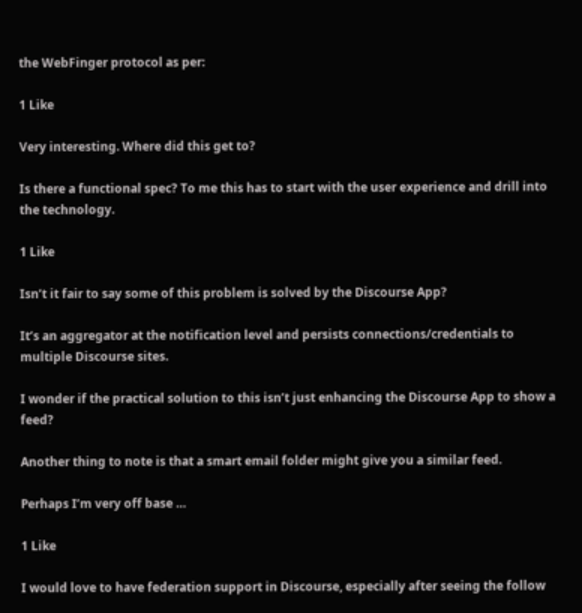the WebFinger protocol as per:

1 Like

Very interesting. Where did this get to?

Is there a functional spec? To me this has to start with the user experience and drill into the technology.

1 Like

Isn’t it fair to say some of this problem is solved by the Discourse App?

It’s an aggregator at the notification level and persists connections/credentials to multiple Discourse sites.

I wonder if the practical solution to this isn’t just enhancing the Discourse App to show a feed?

Another thing to note is that a smart email folder might give you a similar feed.

Perhaps I’m very off base …

1 Like

I would love to have federation support in Discourse, especially after seeing the follow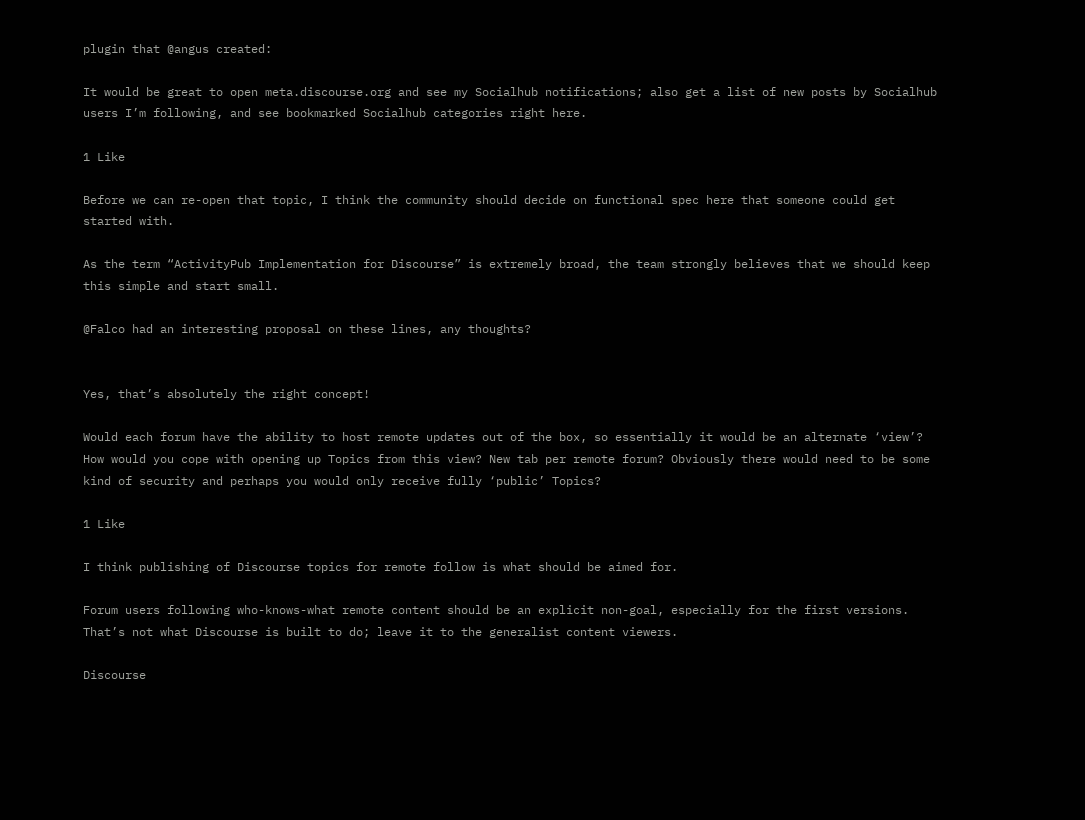plugin that @angus created:

It would be great to open meta.discourse.org and see my Socialhub notifications; also get a list of new posts by Socialhub users I’m following, and see bookmarked Socialhub categories right here.

1 Like

Before we can re-open that topic, I think the community should decide on functional spec here that someone could get started with.

As the term “ActivityPub Implementation for Discourse” is extremely broad, the team strongly believes that we should keep this simple and start small.

@Falco had an interesting proposal on these lines, any thoughts?


Yes, that’s absolutely the right concept!

Would each forum have the ability to host remote updates out of the box, so essentially it would be an alternate ‘view’? How would you cope with opening up Topics from this view? New tab per remote forum? Obviously there would need to be some kind of security and perhaps you would only receive fully ‘public’ Topics?

1 Like

I think publishing of Discourse topics for remote follow is what should be aimed for.

Forum users following who-knows-what remote content should be an explicit non-goal, especially for the first versions. That’s not what Discourse is built to do; leave it to the generalist content viewers.

Discourse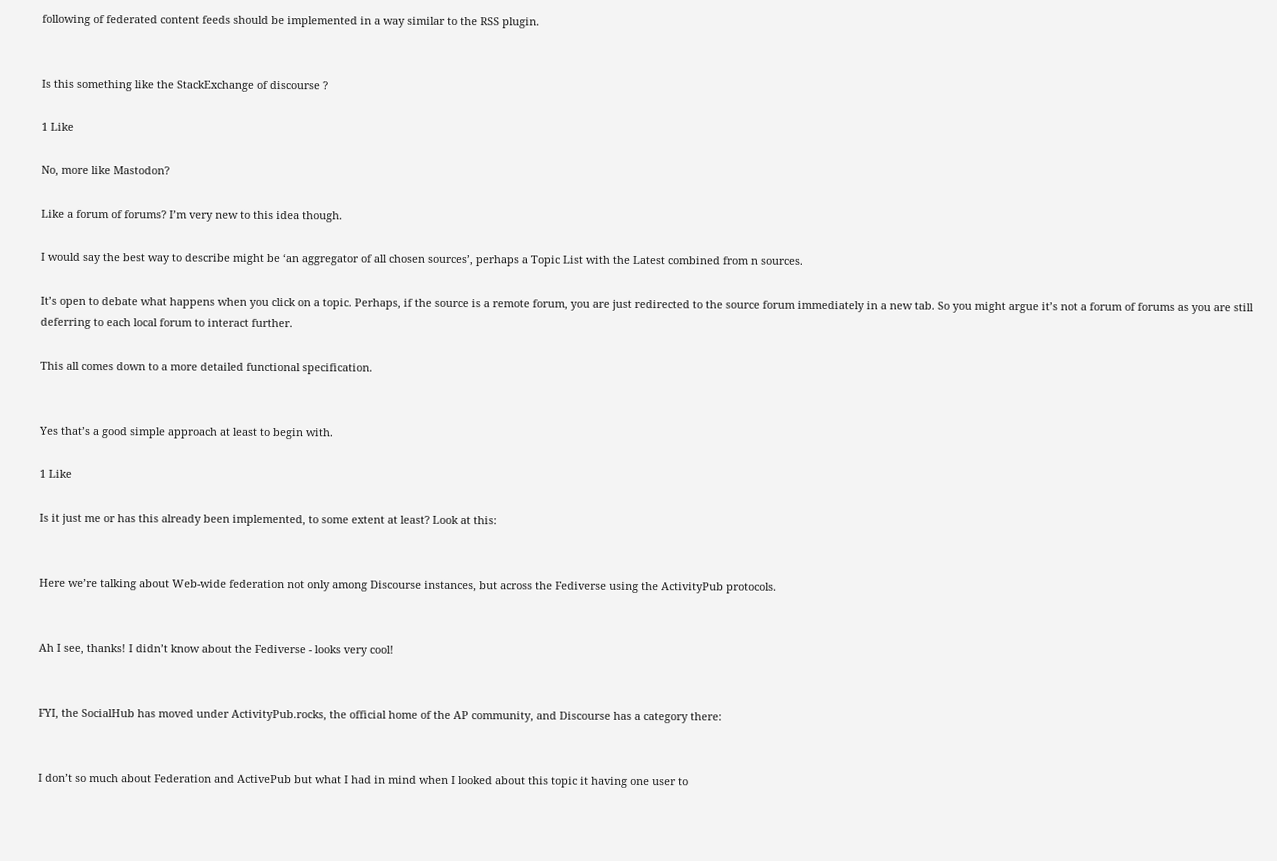following of federated content feeds should be implemented in a way similar to the RSS plugin.


Is this something like the StackExchange of discourse ?

1 Like

No, more like Mastodon?

Like a forum of forums? I’m very new to this idea though.

I would say the best way to describe might be ‘an aggregator of all chosen sources’, perhaps a Topic List with the Latest combined from n sources.

It’s open to debate what happens when you click on a topic. Perhaps, if the source is a remote forum, you are just redirected to the source forum immediately in a new tab. So you might argue it’s not a forum of forums as you are still deferring to each local forum to interact further.

This all comes down to a more detailed functional specification.


Yes that’s a good simple approach at least to begin with.

1 Like

Is it just me or has this already been implemented, to some extent at least? Look at this:


Here we’re talking about Web-wide federation not only among Discourse instances, but across the Fediverse using the ActivityPub protocols.


Ah I see, thanks! I didn’t know about the Fediverse - looks very cool!


FYI, the SocialHub has moved under ActivityPub.rocks, the official home of the AP community, and Discourse has a category there:


I don’t so much about Federation and ActivePub but what I had in mind when I looked about this topic it having one user to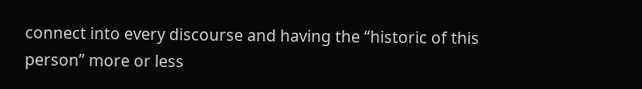connect into every discourse and having the “historic of this person” more or less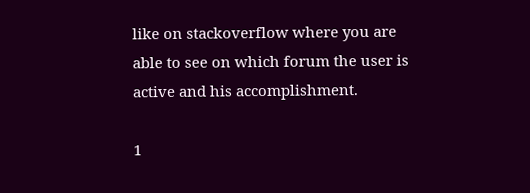like on stackoverflow where you are able to see on which forum the user is active and his accomplishment.

1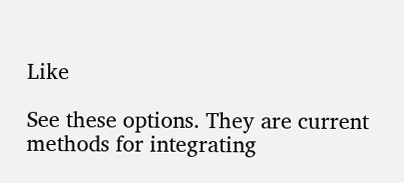Like

See these options. They are current methods for integrating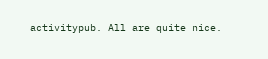activitypub. All are quite nice.